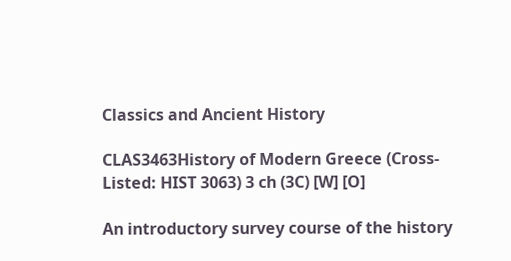Classics and Ancient History

CLAS3463History of Modern Greece (Cross-Listed: HIST 3063) 3 ch (3C) [W] [O]

An introductory survey course of the history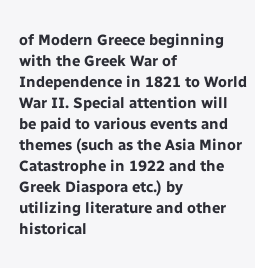of Modern Greece beginning with the Greek War of Independence in 1821 to World War II. Special attention will be paid to various events and themes (such as the Asia Minor Catastrophe in 1922 and the Greek Diaspora etc.) by utilizing literature and other historical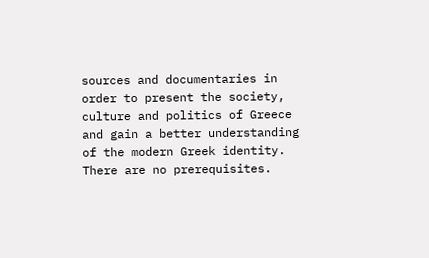sources and documentaries in order to present the society, culture and politics of Greece and gain a better understanding of the modern Greek identity. There are no prerequisites.